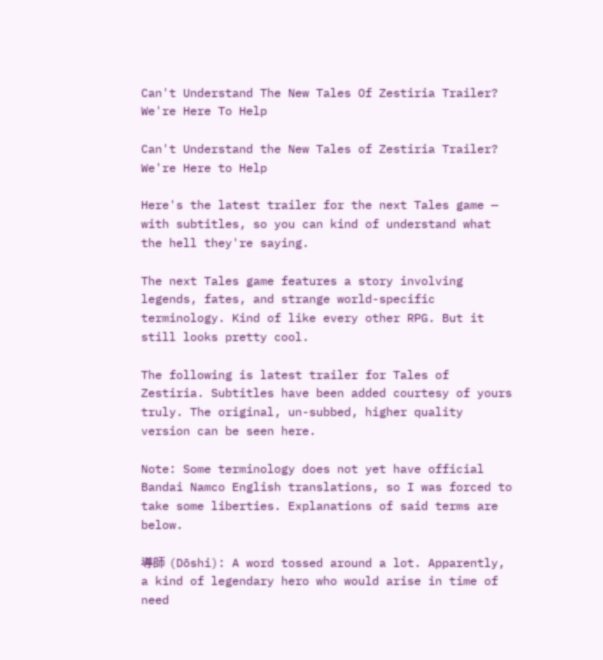Can't Understand The New Tales Of Zestiria Trailer? We're Here To Help

Can't Understand the New Tales of Zestiria Trailer? We're Here to Help

Here's the latest trailer for the next Tales game — with subtitles, so you can kind of understand what the hell they're saying.

The next Tales game features a story involving legends, fates, and strange world-specific terminology. Kind of like every other RPG. But it still looks pretty cool.

The following is latest trailer for Tales of Zestiria. Subtitles have been added courtesy of yours truly. The original, un-subbed, higher quality version can be seen here.

Note: Some terminology does not yet have official Bandai Namco English translations, so I was forced to take some liberties. Explanations of said terms are below.

導師 (Dōshi): A word tossed around a lot. Apparently, a kind of legendary hero who would arise in time of need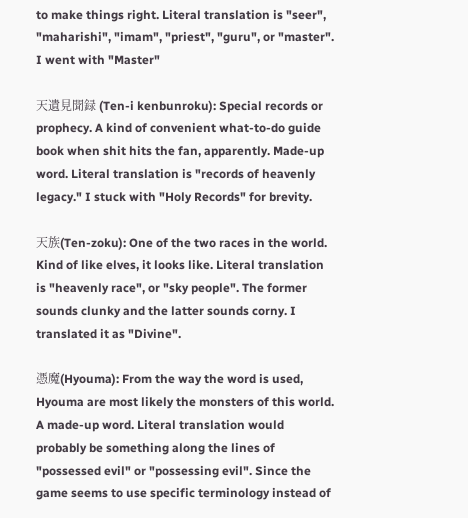to make things right. Literal translation is "seer", "maharishi", "imam", "priest", "guru", or "master". I went with "Master"

天遺見聞録 (Ten-i kenbunroku): Special records or prophecy. A kind of convenient what-to-do guide book when shit hits the fan, apparently. Made-up word. Literal translation is "records of heavenly legacy." I stuck with "Holy Records" for brevity.

天族(Ten-zoku): One of the two races in the world. Kind of like elves, it looks like. Literal translation is "heavenly race", or "sky people". The former sounds clunky and the latter sounds corny. I translated it as "Divine".

憑魔(Hyouma): From the way the word is used, Hyouma are most likely the monsters of this world. A made-up word. Literal translation would probably be something along the lines of "possessed evil" or "possessing evil". Since the game seems to use specific terminology instead of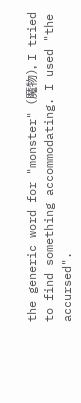the generic word for "monster" (魔物), I tried to find something accommodating. I used "the accursed".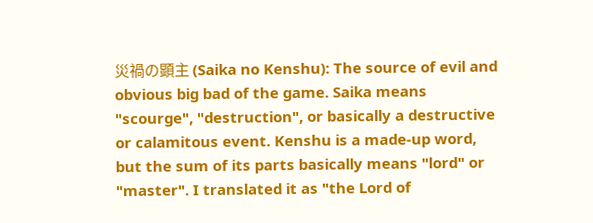災禍の顕主 (Saika no Kenshu): The source of evil and obvious big bad of the game. Saika means "scourge", "destruction", or basically a destructive or calamitous event. Kenshu is a made-up word, but the sum of its parts basically means "lord" or "master". I translated it as "the Lord of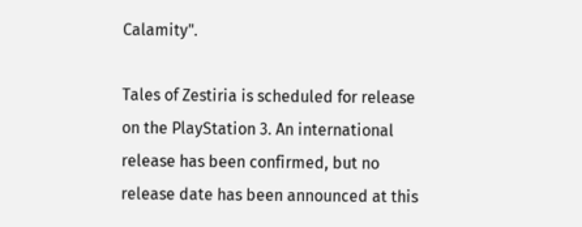Calamity".

Tales of Zestiria is scheduled for release on the PlayStation 3. An international release has been confirmed, but no release date has been announced at this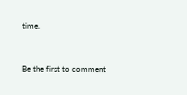time.


Be the first to comment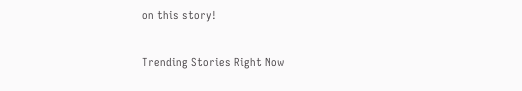on this story!

Trending Stories Right Now